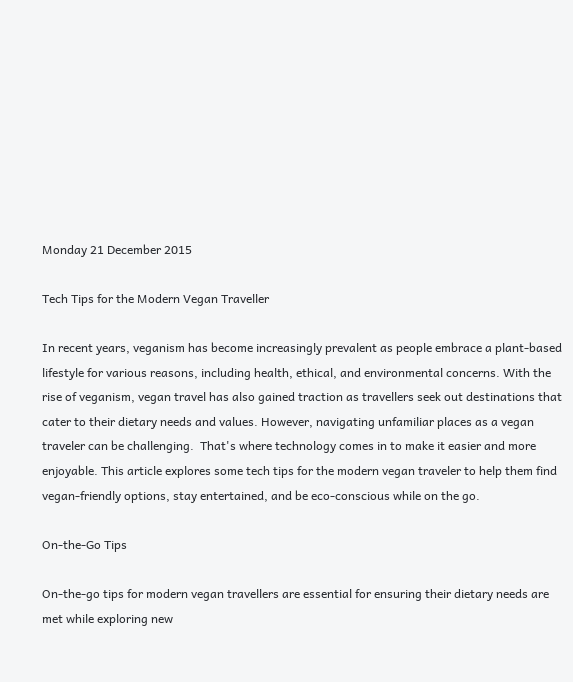Monday 21 December 2015

Tech Tips for the Modern Vegan Traveller

In recent years, veganism has become increasingly prevalent as people embrace a plant-based lifestyle for various reasons, including health, ethical, and environmental concerns. With the rise of veganism, vegan travel has also gained traction as travellers seek out destinations that cater to their dietary needs and values. However, navigating unfamiliar places as a vegan traveler can be challenging.  That's where technology comes in to make it easier and more enjoyable. This article explores some tech tips for the modern vegan traveler to help them find vegan-friendly options, stay entertained, and be eco-conscious while on the go.

On-the-Go Tips

On-the-go tips for modern vegan travellers are essential for ensuring their dietary needs are met while exploring new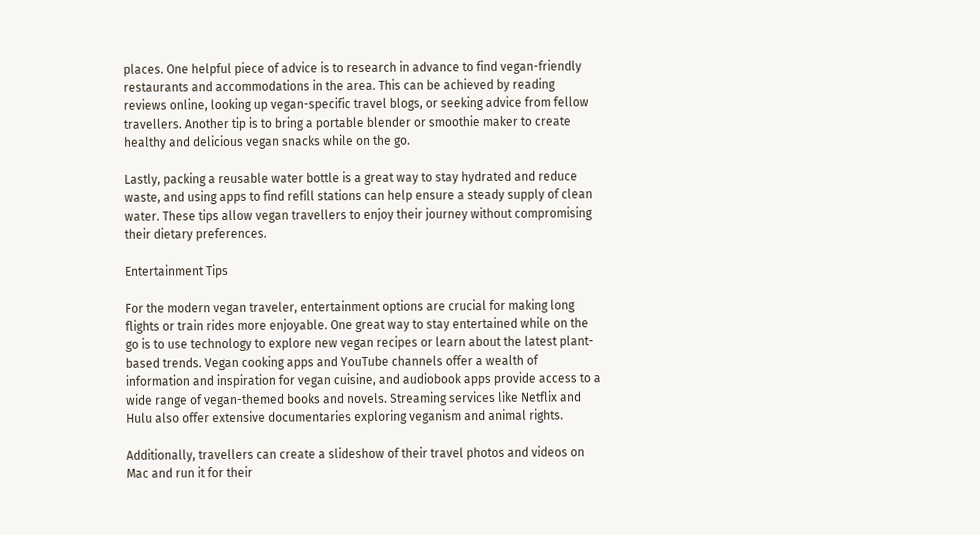places. One helpful piece of advice is to research in advance to find vegan-friendly restaurants and accommodations in the area. This can be achieved by reading reviews online, looking up vegan-specific travel blogs, or seeking advice from fellow travellers. Another tip is to bring a portable blender or smoothie maker to create healthy and delicious vegan snacks while on the go.

Lastly, packing a reusable water bottle is a great way to stay hydrated and reduce waste, and using apps to find refill stations can help ensure a steady supply of clean water. These tips allow vegan travellers to enjoy their journey without compromising their dietary preferences.

Entertainment Tips

For the modern vegan traveler, entertainment options are crucial for making long flights or train rides more enjoyable. One great way to stay entertained while on the go is to use technology to explore new vegan recipes or learn about the latest plant-based trends. Vegan cooking apps and YouTube channels offer a wealth of information and inspiration for vegan cuisine, and audiobook apps provide access to a wide range of vegan-themed books and novels. Streaming services like Netflix and Hulu also offer extensive documentaries exploring veganism and animal rights.

Additionally, travellers can create a slideshow of their travel photos and videos on Mac and run it for their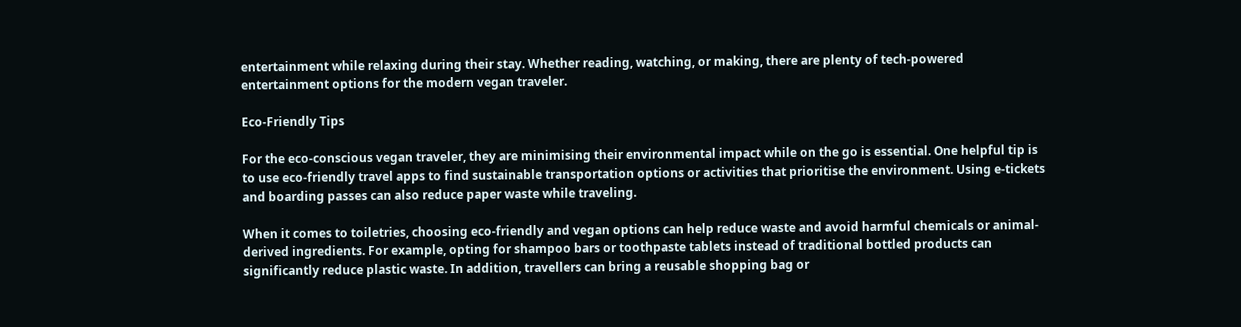entertainment while relaxing during their stay. Whether reading, watching, or making, there are plenty of tech-powered entertainment options for the modern vegan traveler.

Eco-Friendly Tips

For the eco-conscious vegan traveler, they are minimising their environmental impact while on the go is essential. One helpful tip is to use eco-friendly travel apps to find sustainable transportation options or activities that prioritise the environment. Using e-tickets and boarding passes can also reduce paper waste while traveling.

When it comes to toiletries, choosing eco-friendly and vegan options can help reduce waste and avoid harmful chemicals or animal-derived ingredients. For example, opting for shampoo bars or toothpaste tablets instead of traditional bottled products can significantly reduce plastic waste. In addition, travellers can bring a reusable shopping bag or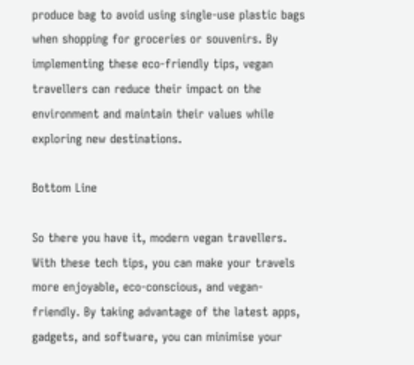produce bag to avoid using single-use plastic bags when shopping for groceries or souvenirs. By implementing these eco-friendly tips, vegan travellers can reduce their impact on the environment and maintain their values while exploring new destinations.

Bottom Line

So there you have it, modern vegan travellers. With these tech tips, you can make your travels more enjoyable, eco-conscious, and vegan-friendly. By taking advantage of the latest apps, gadgets, and software, you can minimise your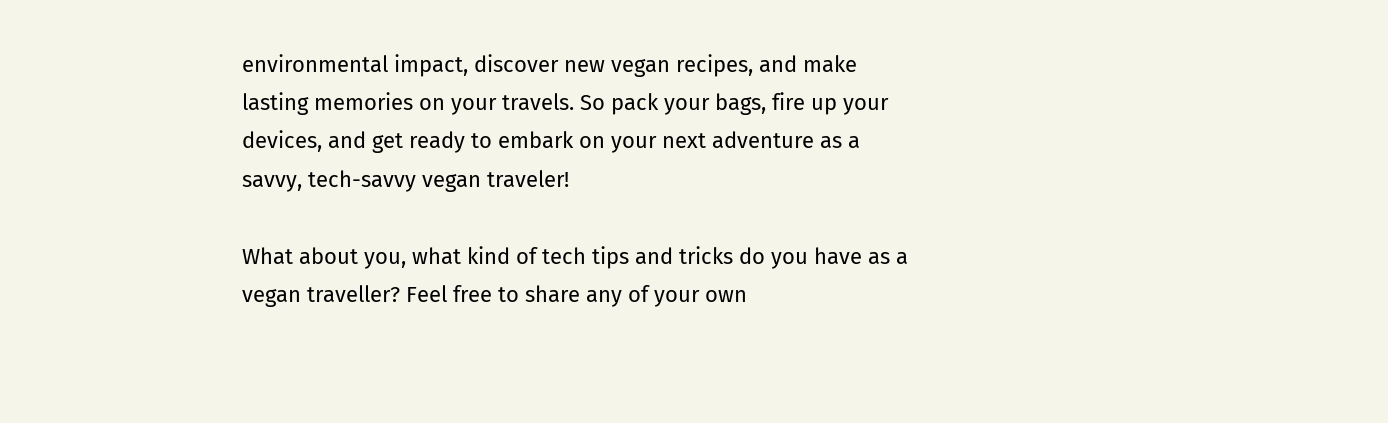environmental impact, discover new vegan recipes, and make lasting memories on your travels. So pack your bags, fire up your devices, and get ready to embark on your next adventure as a savvy, tech-savvy vegan traveler!

What about you, what kind of tech tips and tricks do you have as a vegan traveller? Feel free to share any of your own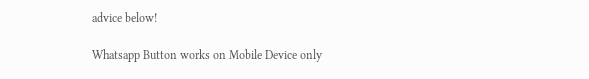advice below!

Whatsapp Button works on Mobile Device only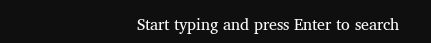Start typing and press Enter to search